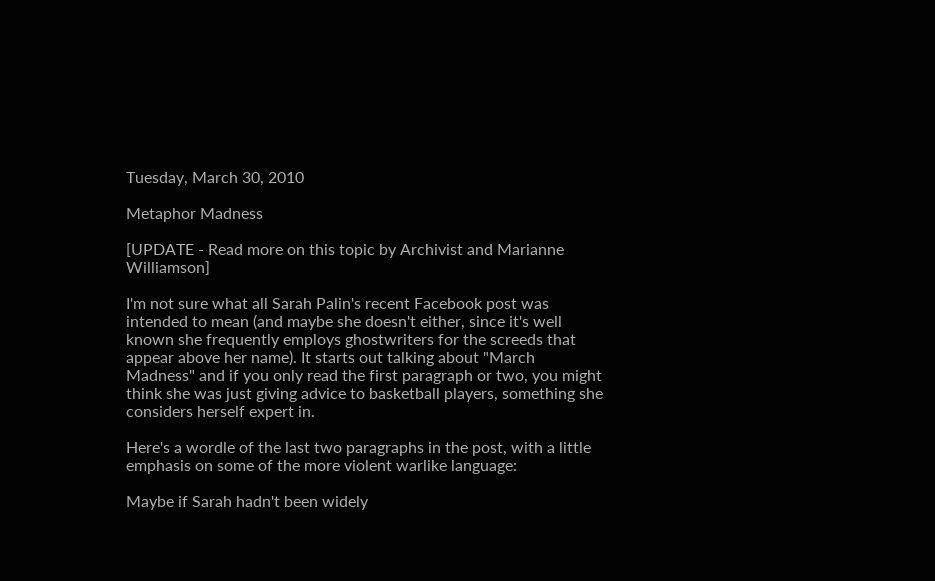Tuesday, March 30, 2010

Metaphor Madness

[UPDATE - Read more on this topic by Archivist and Marianne Williamson]

I'm not sure what all Sarah Palin's recent Facebook post was intended to mean (and maybe she doesn't either, since it's well known she frequently employs ghostwriters for the screeds that appear above her name). It starts out talking about "March Madness" and if you only read the first paragraph or two, you might think she was just giving advice to basketball players, something she considers herself expert in.

Here's a wordle of the last two paragraphs in the post, with a little emphasis on some of the more violent warlike language:

Maybe if Sarah hadn't been widely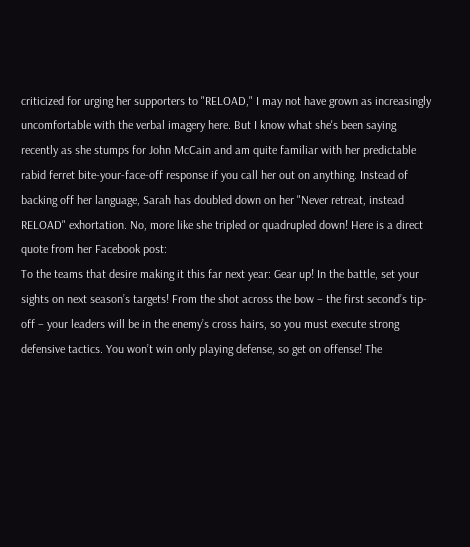criticized for urging her supporters to "RELOAD," I may not have grown as increasingly uncomfortable with the verbal imagery here. But I know what she's been saying recently as she stumps for John McCain and am quite familiar with her predictable rabid ferret bite-your-face-off response if you call her out on anything. Instead of backing off her language, Sarah has doubled down on her "Never retreat, instead RELOAD" exhortation. No, more like she tripled or quadrupled down! Here is a direct quote from her Facebook post:
To the teams that desire making it this far next year: Gear up! In the battle, set your sights on next season’s targets! From the shot across the bow – the first second’s tip-off – your leaders will be in the enemy’s cross hairs, so you must execute strong defensive tactics. You won’t win only playing defense, so get on offense! The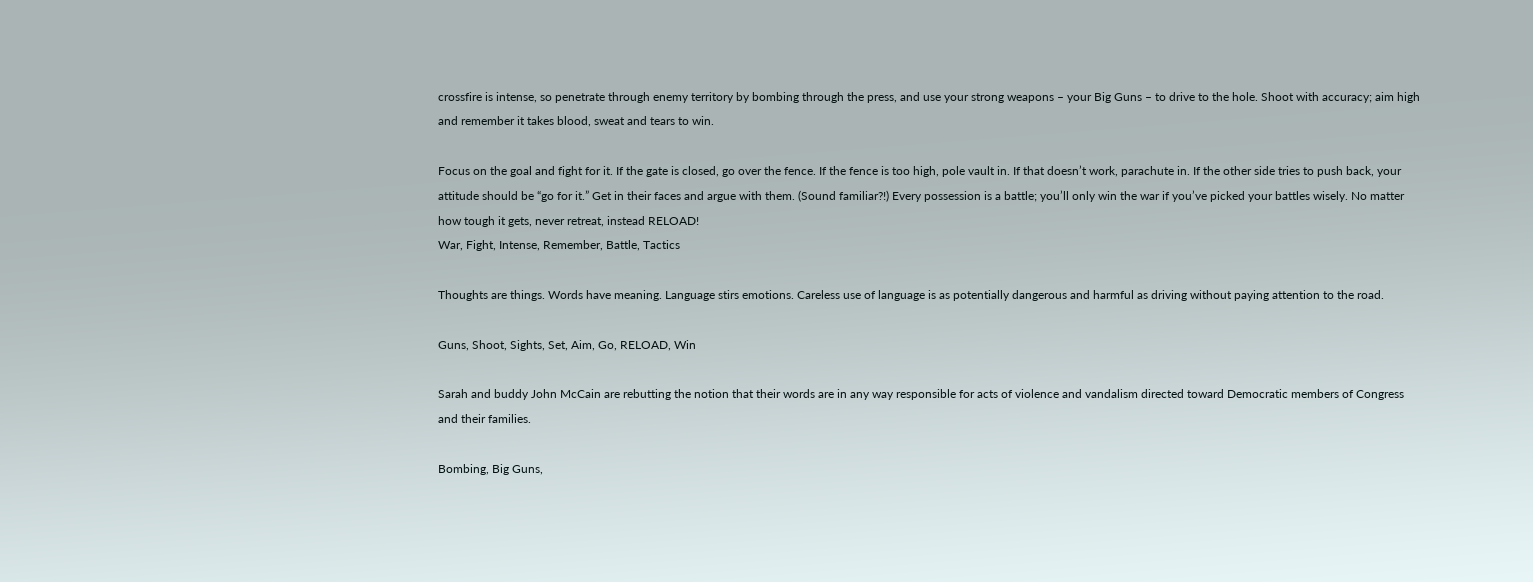crossfire is intense, so penetrate through enemy territory by bombing through the press, and use your strong weapons – your Big Guns – to drive to the hole. Shoot with accuracy; aim high and remember it takes blood, sweat and tears to win.

Focus on the goal and fight for it. If the gate is closed, go over the fence. If the fence is too high, pole vault in. If that doesn’t work, parachute in. If the other side tries to push back, your attitude should be “go for it.” Get in their faces and argue with them. (Sound familiar?!) Every possession is a battle; you’ll only win the war if you’ve picked your battles wisely. No matter how tough it gets, never retreat, instead RELOAD!
War, Fight, Intense, Remember, Battle, Tactics

Thoughts are things. Words have meaning. Language stirs emotions. Careless use of language is as potentially dangerous and harmful as driving without paying attention to the road.

Guns, Shoot, Sights, Set, Aim, Go, RELOAD, Win

Sarah and buddy John McCain are rebutting the notion that their words are in any way responsible for acts of violence and vandalism directed toward Democratic members of Congress and their families.

Bombing, Big Guns,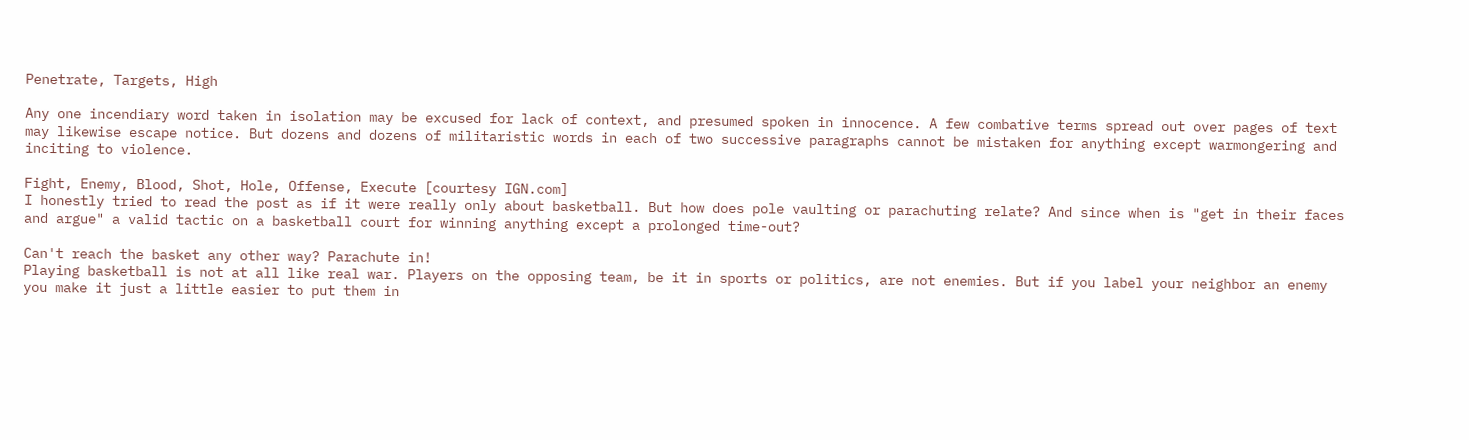Penetrate, Targets, High

Any one incendiary word taken in isolation may be excused for lack of context, and presumed spoken in innocence. A few combative terms spread out over pages of text may likewise escape notice. But dozens and dozens of militaristic words in each of two successive paragraphs cannot be mistaken for anything except warmongering and inciting to violence.

Fight, Enemy, Blood, Shot, Hole, Offense, Execute [courtesy IGN.com]
I honestly tried to read the post as if it were really only about basketball. But how does pole vaulting or parachuting relate? And since when is "get in their faces and argue" a valid tactic on a basketball court for winning anything except a prolonged time-out?

Can't reach the basket any other way? Parachute in!
Playing basketball is not at all like real war. Players on the opposing team, be it in sports or politics, are not enemies. But if you label your neighbor an enemy you make it just a little easier to put them in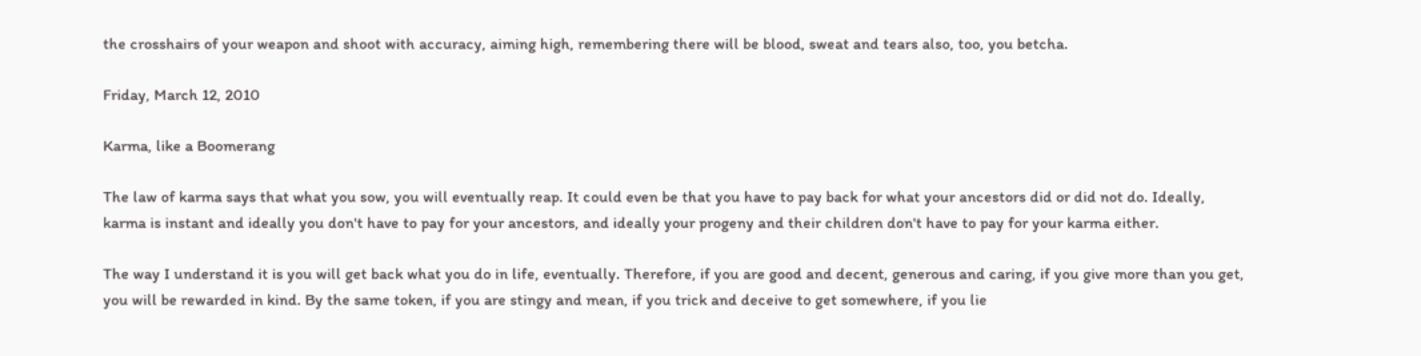the crosshairs of your weapon and shoot with accuracy, aiming high, remembering there will be blood, sweat and tears also, too, you betcha.

Friday, March 12, 2010

Karma, like a Boomerang

The law of karma says that what you sow, you will eventually reap. It could even be that you have to pay back for what your ancestors did or did not do. Ideally, karma is instant and ideally you don't have to pay for your ancestors, and ideally your progeny and their children don't have to pay for your karma either.

The way I understand it is you will get back what you do in life, eventually. Therefore, if you are good and decent, generous and caring, if you give more than you get, you will be rewarded in kind. By the same token, if you are stingy and mean, if you trick and deceive to get somewhere, if you lie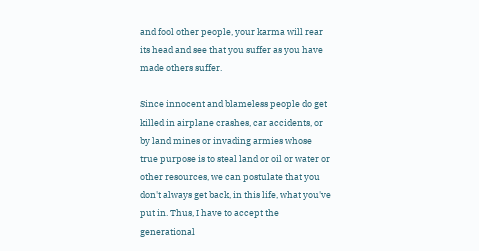and fool other people, your karma will rear its head and see that you suffer as you have made others suffer.

Since innocent and blameless people do get killed in airplane crashes, car accidents, or by land mines or invading armies whose true purpose is to steal land or oil or water or other resources, we can postulate that you don't always get back, in this life, what you've put in. Thus, I have to accept the generational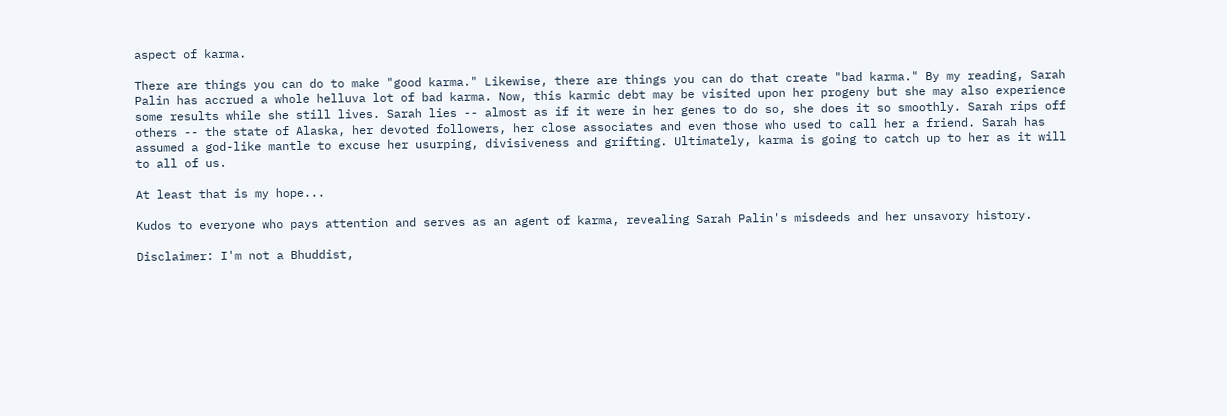aspect of karma.

There are things you can do to make "good karma." Likewise, there are things you can do that create "bad karma." By my reading, Sarah Palin has accrued a whole helluva lot of bad karma. Now, this karmic debt may be visited upon her progeny but she may also experience some results while she still lives. Sarah lies -- almost as if it were in her genes to do so, she does it so smoothly. Sarah rips off others -- the state of Alaska, her devoted followers, her close associates and even those who used to call her a friend. Sarah has assumed a god-like mantle to excuse her usurping, divisiveness and grifting. Ultimately, karma is going to catch up to her as it will to all of us.

At least that is my hope...

Kudos to everyone who pays attention and serves as an agent of karma, revealing Sarah Palin's misdeeds and her unsavory history.

Disclaimer: I'm not a Bhuddist,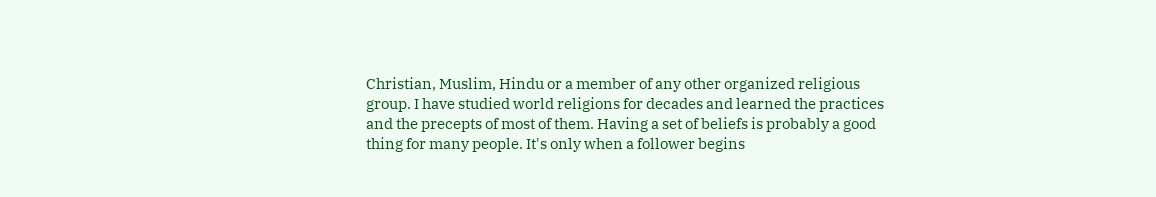Christian, Muslim, Hindu or a member of any other organized religious group. I have studied world religions for decades and learned the practices and the precepts of most of them. Having a set of beliefs is probably a good thing for many people. It's only when a follower begins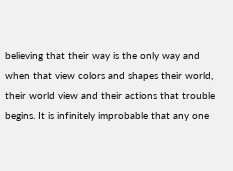believing that their way is the only way and when that view colors and shapes their world, their world view and their actions that trouble begins. It is infinitely improbable that any one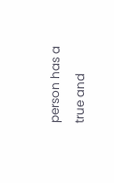person has a true and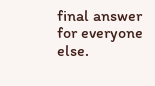final answer for everyone else.